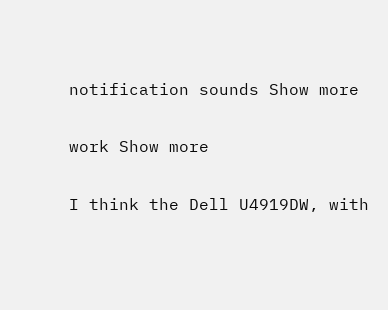notification sounds Show more

work Show more

I think the Dell U4919DW, with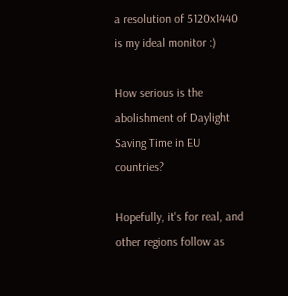a resolution of 5120x1440 is my ideal monitor :)

How serious is the abolishment of Daylight Saving Time in EU countries?

Hopefully, it's for real, and other regions follow as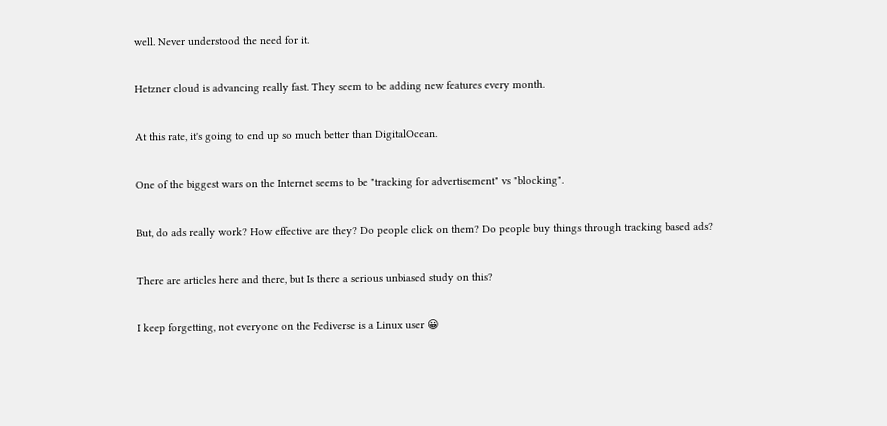well. Never understood the need for it.

Hetzner cloud is advancing really fast. They seem to be adding new features every month.

At this rate, it's going to end up so much better than DigitalOcean.

One of the biggest wars on the Internet seems to be "tracking for advertisement" vs "blocking".

But, do ads really work? How effective are they? Do people click on them? Do people buy things through tracking based ads?

There are articles here and there, but Is there a serious unbiased study on this?

I keep forgetting, not everyone on the Fediverse is a Linux user 😀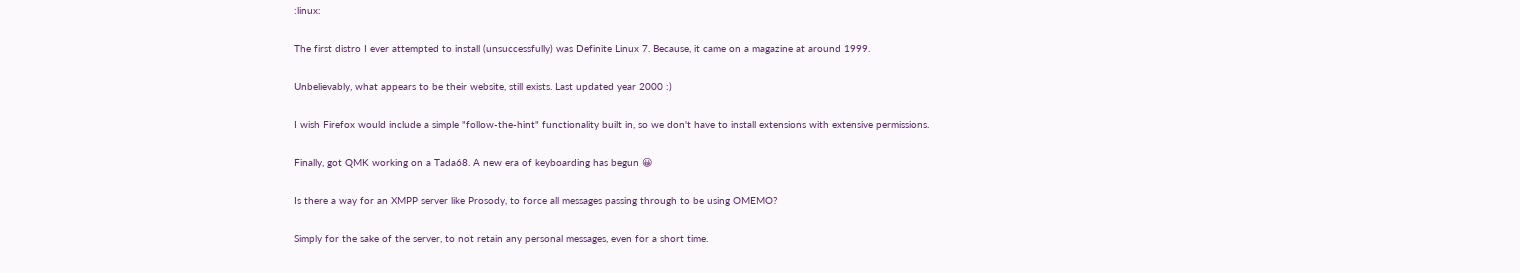:linux:

The first distro I ever attempted to install (unsuccessfully) was Definite Linux 7. Because, it came on a magazine at around 1999.

Unbelievably, what appears to be their website, still exists. Last updated year 2000 :)

I wish Firefox would include a simple "follow-the-hint" functionality built in, so we don't have to install extensions with extensive permissions.

Finally, got QMK working on a Tada68. A new era of keyboarding has begun 😀

Is there a way for an XMPP server like Prosody, to force all messages passing through to be using OMEMO?

Simply for the sake of the server, to not retain any personal messages, even for a short time.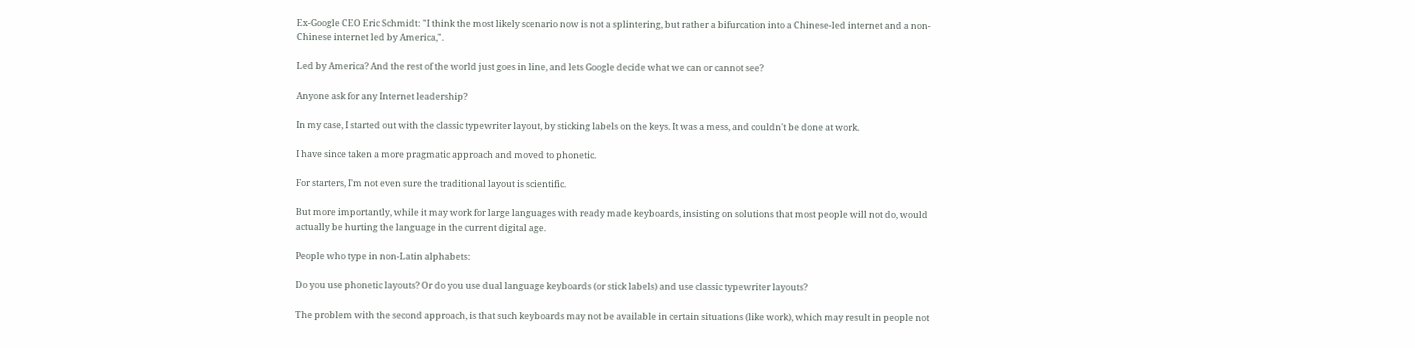Ex-Google CEO Eric Schmidt: "I think the most likely scenario now is not a splintering, but rather a bifurcation into a Chinese-led internet and a non-Chinese internet led by America,".

Led by America? And the rest of the world just goes in line, and lets Google decide what we can or cannot see?

Anyone ask for any Internet leadership?

In my case, I started out with the classic typewriter layout, by sticking labels on the keys. It was a mess, and couldn't be done at work.

I have since taken a more pragmatic approach and moved to phonetic.

For starters, I'm not even sure the traditional layout is scientific.

But more importantly, while it may work for large languages with ready made keyboards, insisting on solutions that most people will not do, would actually be hurting the language in the current digital age.

People who type in non-Latin alphabets:

Do you use phonetic layouts? Or do you use dual language keyboards (or stick labels) and use classic typewriter layouts?

The problem with the second approach, is that such keyboards may not be available in certain situations (like work), which may result in people not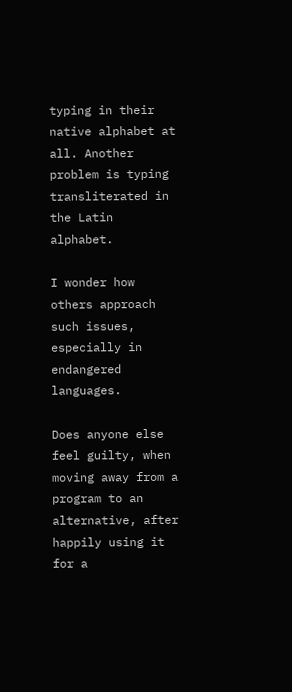typing in their native alphabet at all. Another problem is typing transliterated in the Latin alphabet.

I wonder how others approach such issues, especially in endangered languages.

Does anyone else feel guilty, when moving away from a program to an alternative, after happily using it for a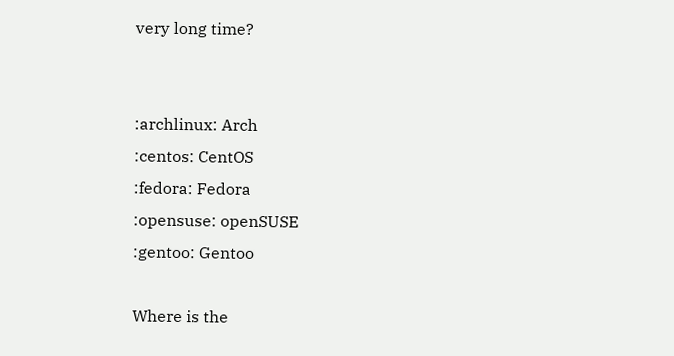very long time?


:archlinux: Arch
:centos: CentOS
:fedora: Fedora
:opensuse: openSUSE
:gentoo: Gentoo

Where is the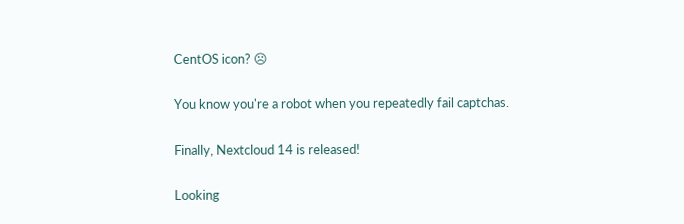CentOS icon? ☹

You know you're a robot when you repeatedly fail captchas.

Finally, Nextcloud 14 is released!

Looking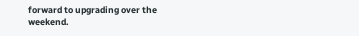forward to upgrading over the weekend.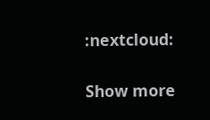:nextcloud:

Show more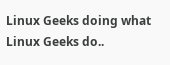Linux Geeks doing what Linux Geeks do..